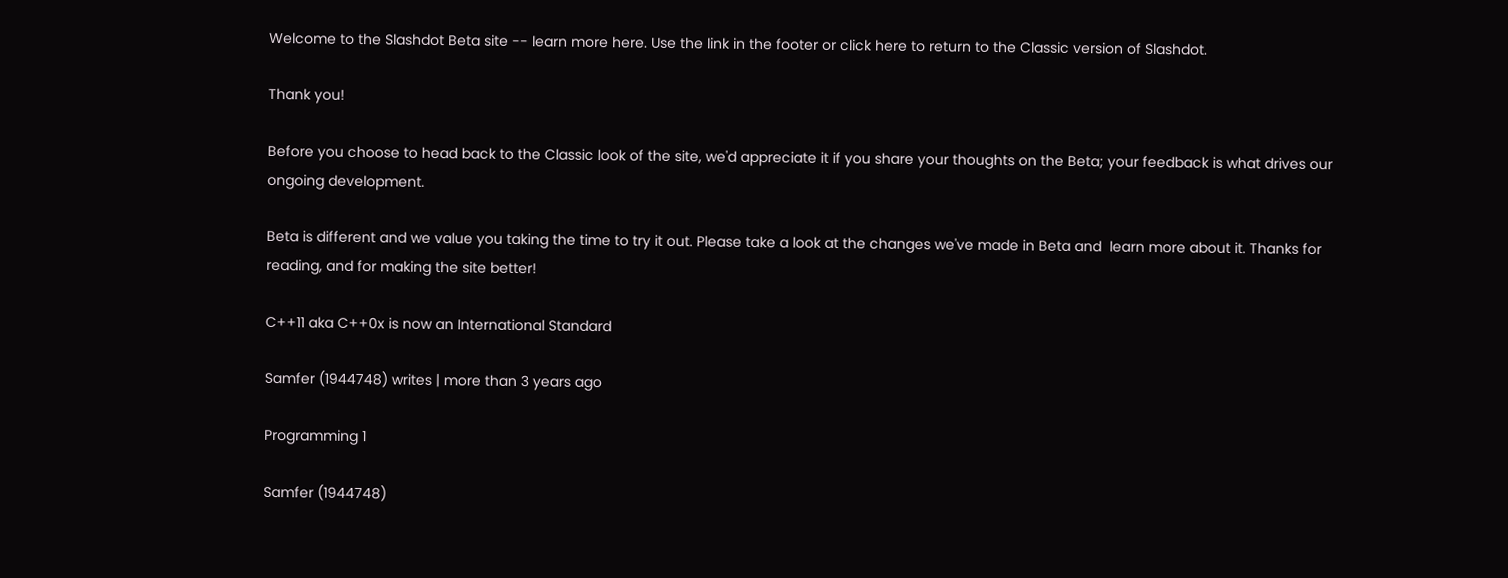Welcome to the Slashdot Beta site -- learn more here. Use the link in the footer or click here to return to the Classic version of Slashdot.

Thank you!

Before you choose to head back to the Classic look of the site, we'd appreciate it if you share your thoughts on the Beta; your feedback is what drives our ongoing development.

Beta is different and we value you taking the time to try it out. Please take a look at the changes we've made in Beta and  learn more about it. Thanks for reading, and for making the site better!

C++11 aka C++0x is now an International Standard

Samfer (1944748) writes | more than 3 years ago

Programming 1

Samfer (1944748)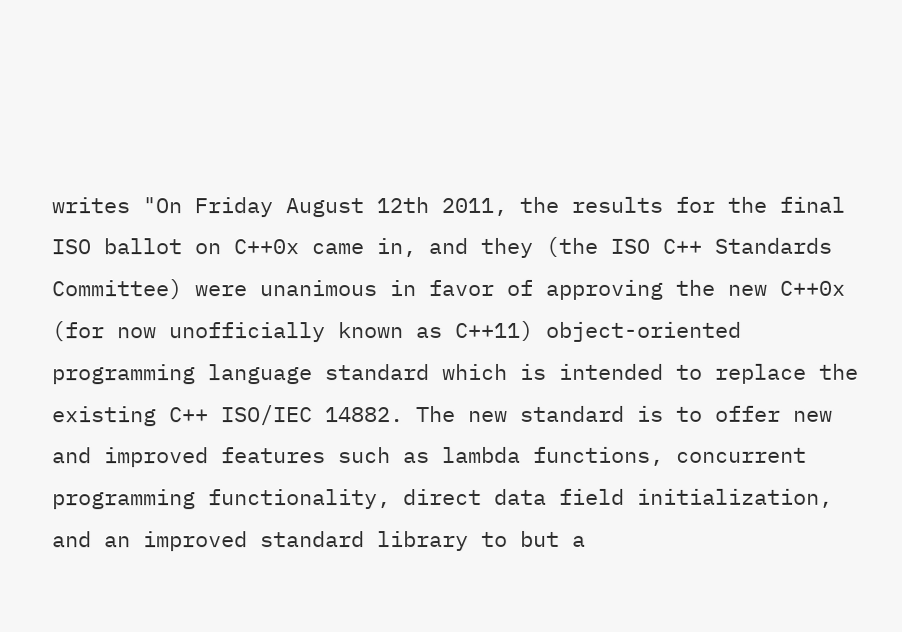writes "On Friday August 12th 2011, the results for the final ISO ballot on C++0x came in, and they (the ISO C++ Standards Committee) were unanimous in favor of approving the new C++0x (for now unofficially known as C++11) object-oriented programming language standard which is intended to replace the existing C++ ISO/IEC 14882. The new standard is to offer new and improved features such as lambda functions, concurrent programming functionality, direct data field initialization, and an improved standard library to but a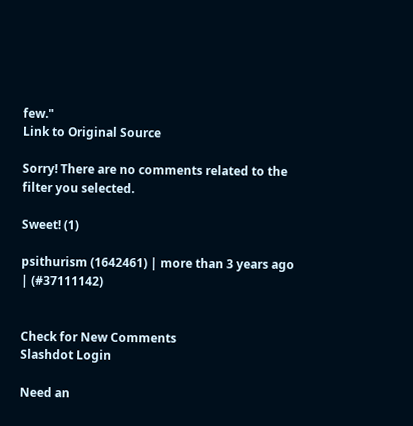few."
Link to Original Source

Sorry! There are no comments related to the filter you selected.

Sweet! (1)

psithurism (1642461) | more than 3 years ago | (#37111142)


Check for New Comments
Slashdot Login

Need an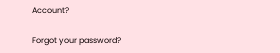Account?

Forgot your password?